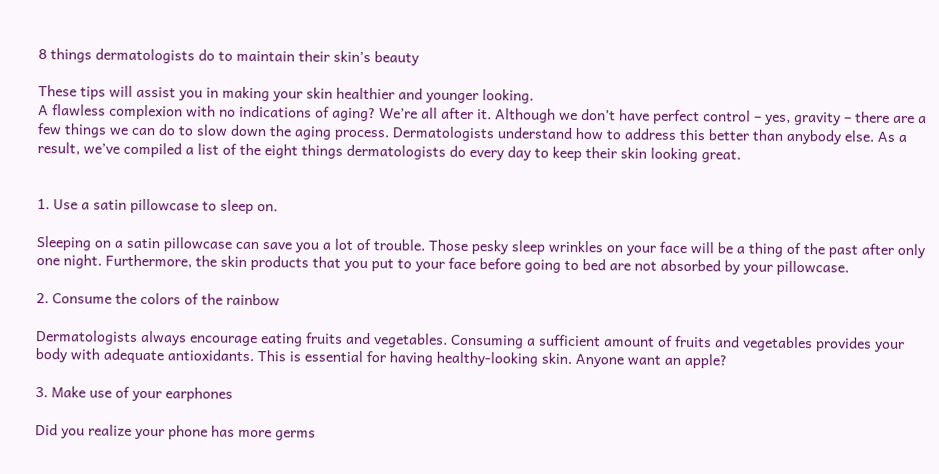8 things dermatologists do to maintain their skin’s beauty

These tips will assist you in making your skin healthier and younger looking.
A flawless complexion with no indications of aging? We’re all after it. Although we don’t have perfect control – yes, gravity – there are a few things we can do to slow down the aging process. Dermatologists understand how to address this better than anybody else. As a result, we’ve compiled a list of the eight things dermatologists do every day to keep their skin looking great.


1. Use a satin pillowcase to sleep on.

Sleeping on a satin pillowcase can save you a lot of trouble. Those pesky sleep wrinkles on your face will be a thing of the past after only one night. Furthermore, the skin products that you put to your face before going to bed are not absorbed by your pillowcase.

2. Consume the colors of the rainbow

Dermatologists always encourage eating fruits and vegetables. Consuming a sufficient amount of fruits and vegetables provides your body with adequate antioxidants. This is essential for having healthy-looking skin. Anyone want an apple?

3. Make use of your earphones

Did you realize your phone has more germs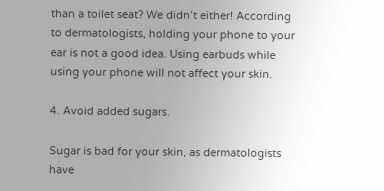than a toilet seat? We didn’t either! According to dermatologists, holding your phone to your ear is not a good idea. Using earbuds while using your phone will not affect your skin.

4. Avoid added sugars.

Sugar is bad for your skin, as dermatologists have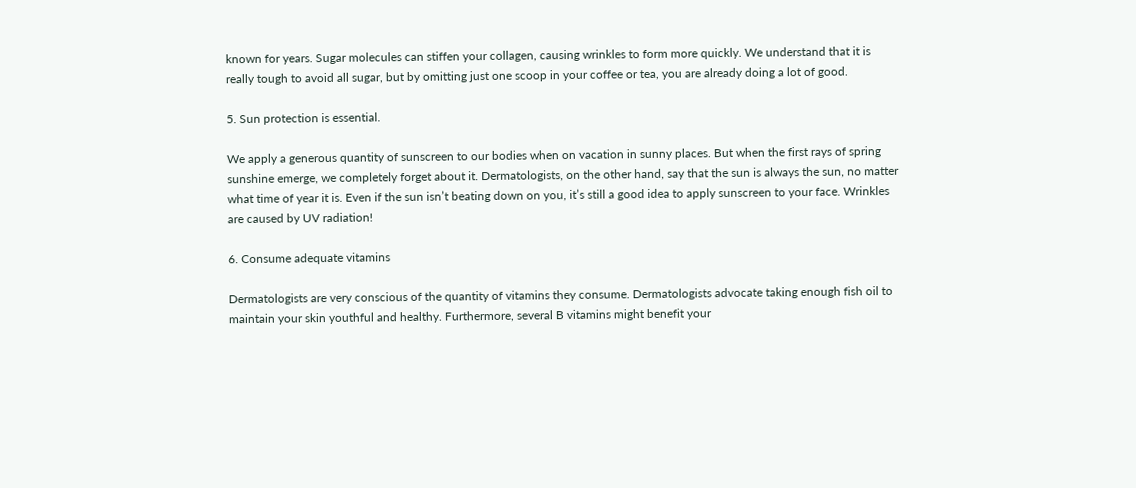known for years. Sugar molecules can stiffen your collagen, causing wrinkles to form more quickly. We understand that it is really tough to avoid all sugar, but by omitting just one scoop in your coffee or tea, you are already doing a lot of good.

5. Sun protection is essential.

We apply a generous quantity of sunscreen to our bodies when on vacation in sunny places. But when the first rays of spring sunshine emerge, we completely forget about it. Dermatologists, on the other hand, say that the sun is always the sun, no matter what time of year it is. Even if the sun isn’t beating down on you, it’s still a good idea to apply sunscreen to your face. Wrinkles are caused by UV radiation!

6. Consume adequate vitamins

Dermatologists are very conscious of the quantity of vitamins they consume. Dermatologists advocate taking enough fish oil to maintain your skin youthful and healthy. Furthermore, several B vitamins might benefit your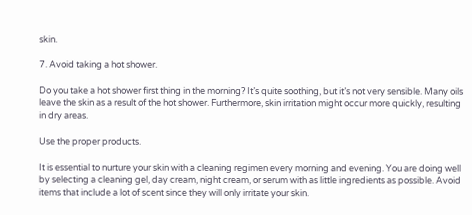skin.

7. Avoid taking a hot shower.

Do you take a hot shower first thing in the morning? It’s quite soothing, but it’s not very sensible. Many oils leave the skin as a result of the hot shower. Furthermore, skin irritation might occur more quickly, resulting in dry areas.

Use the proper products.

It is essential to nurture your skin with a cleaning regimen every morning and evening. You are doing well by selecting a cleaning gel, day cream, night cream, or serum with as little ingredients as possible. Avoid items that include a lot of scent since they will only irritate your skin.